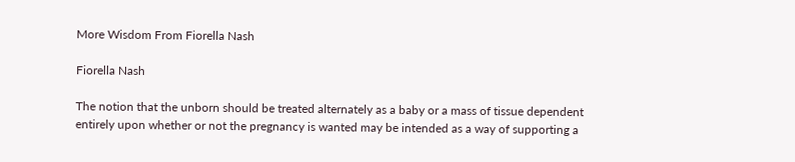More Wisdom From Fiorella Nash

Fiorella Nash

The notion that the unborn should be treated alternately as a baby or a mass of tissue dependent entirely upon whether or not the pregnancy is wanted may be intended as a way of supporting a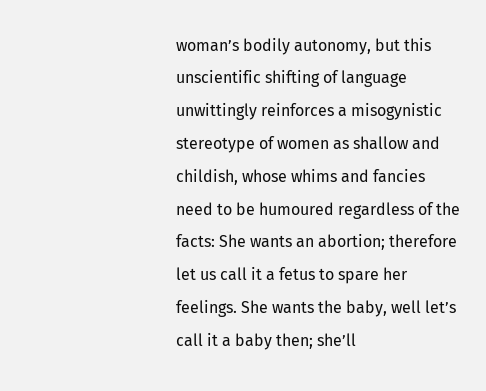woman’s bodily autonomy, but this unscientific shifting of language unwittingly reinforces a misogynistic stereotype of women as shallow and childish, whose whims and fancies need to be humoured regardless of the facts: She wants an abortion; therefore let us call it a fetus to spare her feelings. She wants the baby, well let’s call it a baby then; she’ll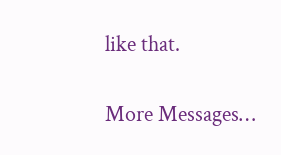like that.

More Messages…